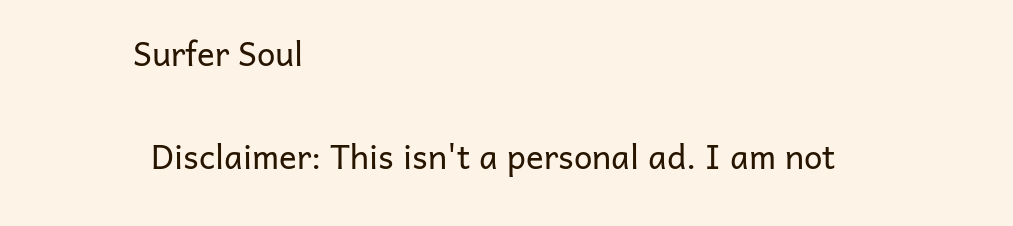Surfer Soul

  Disclaimer: This isn't a personal ad. I am not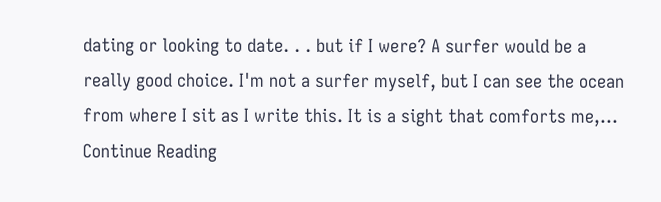dating or looking to date. . . but if I were? A surfer would be a really good choice. I'm not a surfer myself, but I can see the ocean from where I sit as I write this. It is a sight that comforts me,... Continue Reading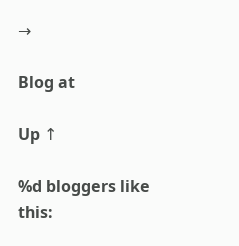→

Blog at

Up ↑

%d bloggers like this: